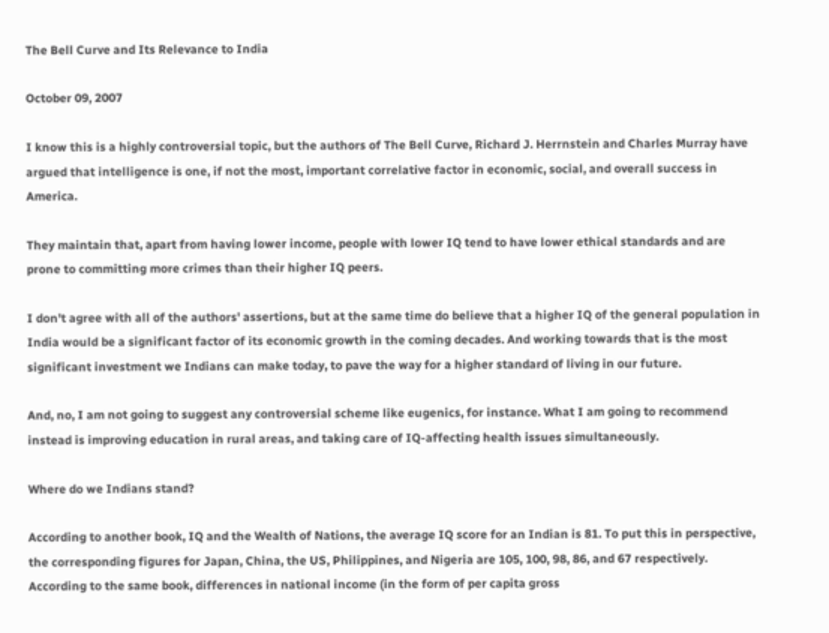The Bell Curve and Its Relevance to India

October 09, 2007

I know this is a highly controversial topic, but the authors of The Bell Curve, Richard J. Herrnstein and Charles Murray have argued that intelligence is one, if not the most, important correlative factor in economic, social, and overall success in America.

They maintain that, apart from having lower income, people with lower IQ tend to have lower ethical standards and are prone to committing more crimes than their higher IQ peers.

I don't agree with all of the authors' assertions, but at the same time do believe that a higher IQ of the general population in India would be a significant factor of its economic growth in the coming decades. And working towards that is the most significant investment we Indians can make today, to pave the way for a higher standard of living in our future.

And, no, I am not going to suggest any controversial scheme like eugenics, for instance. What I am going to recommend instead is improving education in rural areas, and taking care of IQ-affecting health issues simultaneously.

Where do we Indians stand?

According to another book, IQ and the Wealth of Nations, the average IQ score for an Indian is 81. To put this in perspective, the corresponding figures for Japan, China, the US, Philippines, and Nigeria are 105, 100, 98, 86, and 67 respectively. According to the same book, differences in national income (in the form of per capita gross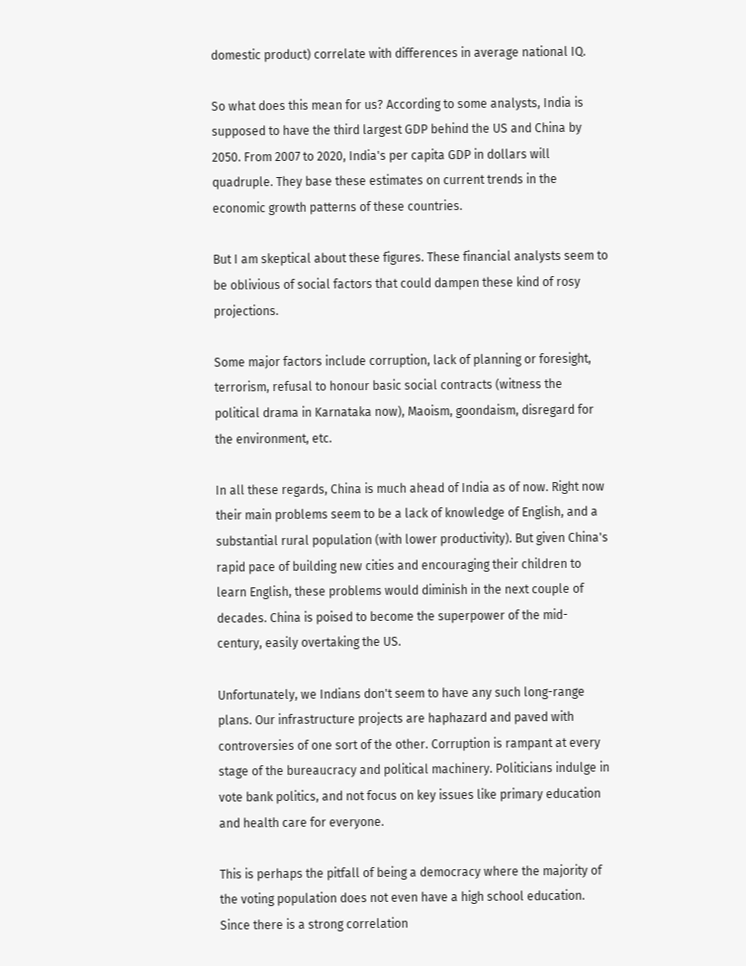domestic product) correlate with differences in average national IQ.

So what does this mean for us? According to some analysts, India is supposed to have the third largest GDP behind the US and China by 2050. From 2007 to 2020, India's per capita GDP in dollars will quadruple. They base these estimates on current trends in the economic growth patterns of these countries.

But I am skeptical about these figures. These financial analysts seem to be oblivious of social factors that could dampen these kind of rosy projections.

Some major factors include corruption, lack of planning or foresight, terrorism, refusal to honour basic social contracts (witness the political drama in Karnataka now), Maoism, goondaism, disregard for the environment, etc.

In all these regards, China is much ahead of India as of now. Right now their main problems seem to be a lack of knowledge of English, and a substantial rural population (with lower productivity). But given China's rapid pace of building new cities and encouraging their children to learn English, these problems would diminish in the next couple of decades. China is poised to become the superpower of the mid-century, easily overtaking the US.

Unfortunately, we Indians don't seem to have any such long-range plans. Our infrastructure projects are haphazard and paved with controversies of one sort of the other. Corruption is rampant at every stage of the bureaucracy and political machinery. Politicians indulge in vote bank politics, and not focus on key issues like primary education and health care for everyone.

This is perhaps the pitfall of being a democracy where the majority of the voting population does not even have a high school education. Since there is a strong correlation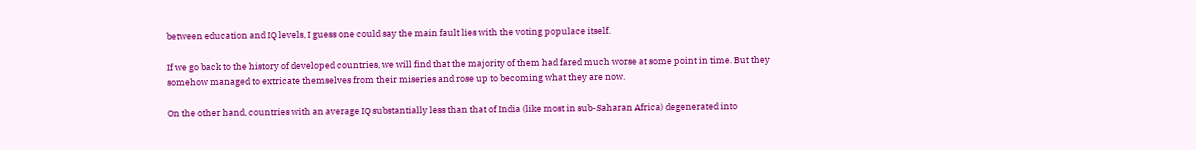between education and IQ levels, I guess one could say the main fault lies with the voting populace itself.

If we go back to the history of developed countries, we will find that the majority of them had fared much worse at some point in time. But they somehow managed to extricate themselves from their miseries and rose up to becoming what they are now.

On the other hand, countries with an average IQ substantially less than that of India (like most in sub-Saharan Africa) degenerated into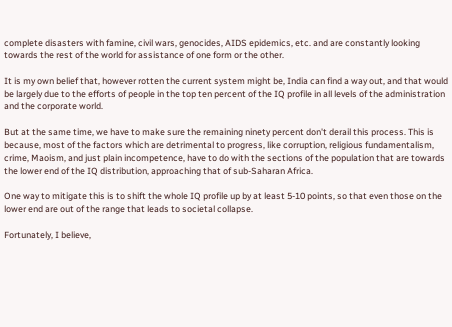complete disasters with famine, civil wars, genocides, AIDS epidemics, etc. and are constantly looking towards the rest of the world for assistance of one form or the other.

It is my own belief that, however rotten the current system might be, India can find a way out, and that would be largely due to the efforts of people in the top ten percent of the IQ profile in all levels of the administration and the corporate world.

But at the same time, we have to make sure the remaining ninety percent don't derail this process. This is because, most of the factors which are detrimental to progress, like corruption, religious fundamentalism, crime, Maoism, and just plain incompetence, have to do with the sections of the population that are towards the lower end of the IQ distribution, approaching that of sub-Saharan Africa.

One way to mitigate this is to shift the whole IQ profile up by at least 5-10 points, so that even those on the lower end are out of the range that leads to societal collapse.

Fortunately, I believe,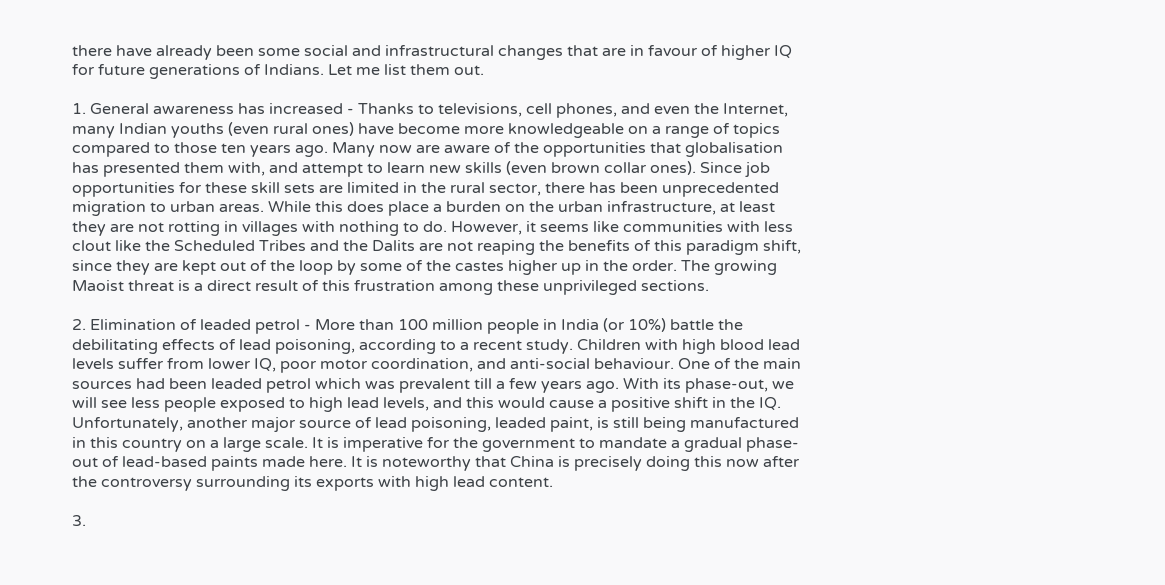there have already been some social and infrastructural changes that are in favour of higher IQ for future generations of Indians. Let me list them out.

1. General awareness has increased - Thanks to televisions, cell phones, and even the Internet, many Indian youths (even rural ones) have become more knowledgeable on a range of topics compared to those ten years ago. Many now are aware of the opportunities that globalisation has presented them with, and attempt to learn new skills (even brown collar ones). Since job opportunities for these skill sets are limited in the rural sector, there has been unprecedented migration to urban areas. While this does place a burden on the urban infrastructure, at least they are not rotting in villages with nothing to do. However, it seems like communities with less clout like the Scheduled Tribes and the Dalits are not reaping the benefits of this paradigm shift, since they are kept out of the loop by some of the castes higher up in the order. The growing Maoist threat is a direct result of this frustration among these unprivileged sections.

2. Elimination of leaded petrol - More than 100 million people in India (or 10%) battle the debilitating effects of lead poisoning, according to a recent study. Children with high blood lead levels suffer from lower IQ, poor motor coordination, and anti-social behaviour. One of the main sources had been leaded petrol which was prevalent till a few years ago. With its phase-out, we will see less people exposed to high lead levels, and this would cause a positive shift in the IQ. Unfortunately, another major source of lead poisoning, leaded paint, is still being manufactured in this country on a large scale. It is imperative for the government to mandate a gradual phase-out of lead-based paints made here. It is noteworthy that China is precisely doing this now after the controversy surrounding its exports with high lead content.

3.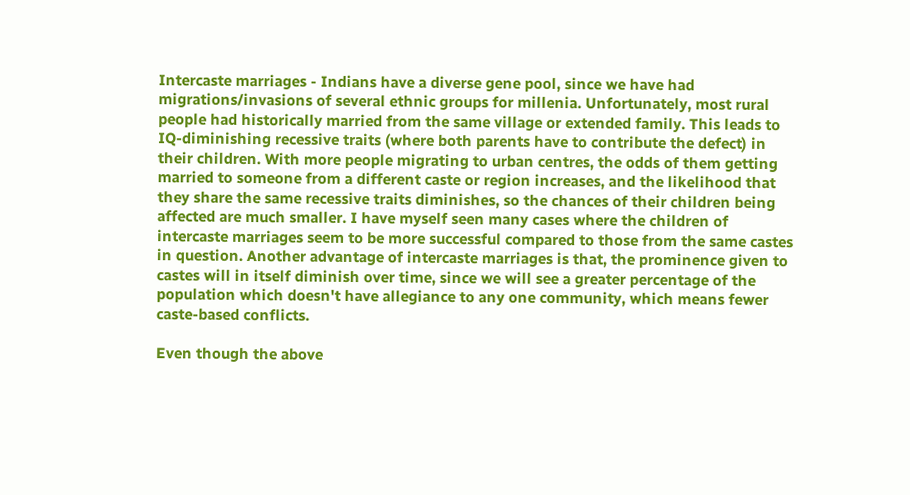Intercaste marriages - Indians have a diverse gene pool, since we have had migrations/invasions of several ethnic groups for millenia. Unfortunately, most rural people had historically married from the same village or extended family. This leads to IQ-diminishing recessive traits (where both parents have to contribute the defect) in their children. With more people migrating to urban centres, the odds of them getting married to someone from a different caste or region increases, and the likelihood that they share the same recessive traits diminishes, so the chances of their children being affected are much smaller. I have myself seen many cases where the children of intercaste marriages seem to be more successful compared to those from the same castes in question. Another advantage of intercaste marriages is that, the prominence given to castes will in itself diminish over time, since we will see a greater percentage of the population which doesn't have allegiance to any one community, which means fewer caste-based conflicts.

Even though the above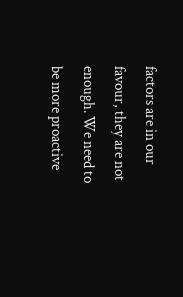factors are in our favour, they are not enough. We need to be more proactive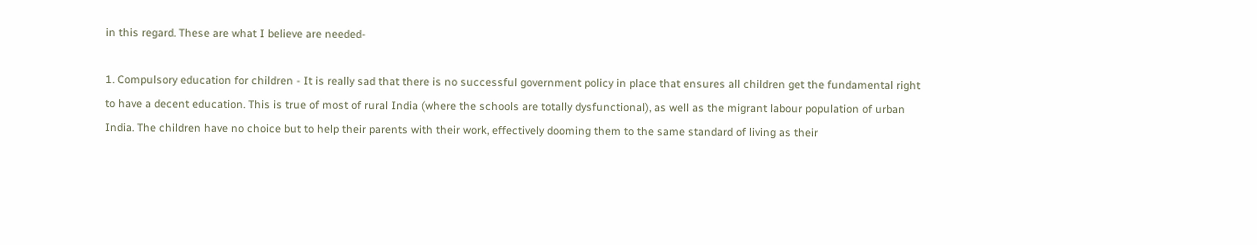in this regard. These are what I believe are needed-

1. Compulsory education for children - It is really sad that there is no successful government policy in place that ensures all children get the fundamental right to have a decent education. This is true of most of rural India (where the schools are totally dysfunctional), as well as the migrant labour population of urban India. The children have no choice but to help their parents with their work, effectively dooming them to the same standard of living as their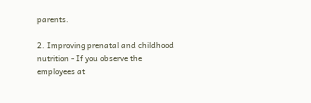parents.

2. Improving prenatal and childhood nutrition - If you observe the employees at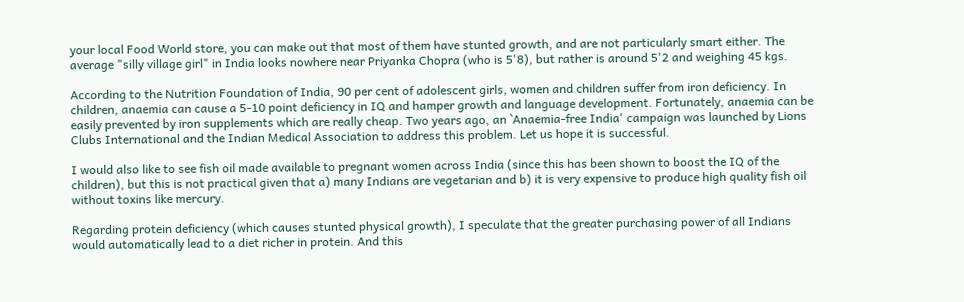your local Food World store, you can make out that most of them have stunted growth, and are not particularly smart either. The average "silly village girl" in India looks nowhere near Priyanka Chopra (who is 5'8), but rather is around 5'2 and weighing 45 kgs.

According to the Nutrition Foundation of India, 90 per cent of adolescent girls, women and children suffer from iron deficiency. In children, anaemia can cause a 5-10 point deficiency in IQ and hamper growth and language development. Fortunately, anaemia can be easily prevented by iron supplements which are really cheap. Two years ago, an `Anaemia-free India' campaign was launched by Lions Clubs International and the Indian Medical Association to address this problem. Let us hope it is successful.

I would also like to see fish oil made available to pregnant women across India (since this has been shown to boost the IQ of the children), but this is not practical given that a) many Indians are vegetarian and b) it is very expensive to produce high quality fish oil without toxins like mercury.

Regarding protein deficiency (which causes stunted physical growth), I speculate that the greater purchasing power of all Indians would automatically lead to a diet richer in protein. And this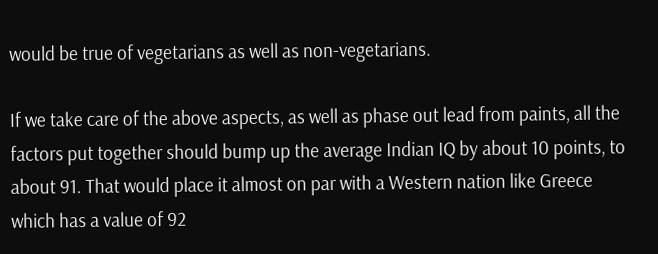would be true of vegetarians as well as non-vegetarians.

If we take care of the above aspects, as well as phase out lead from paints, all the factors put together should bump up the average Indian IQ by about 10 points, to about 91. That would place it almost on par with a Western nation like Greece which has a value of 92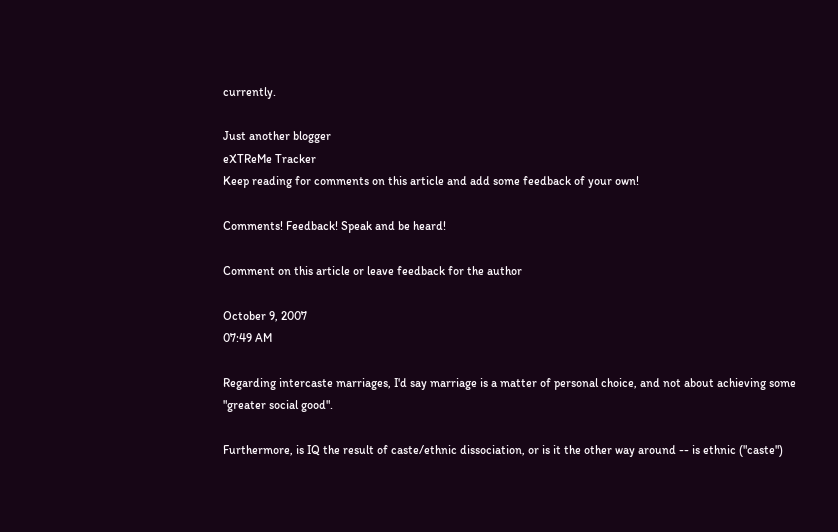currently.

Just another blogger
eXTReMe Tracker
Keep reading for comments on this article and add some feedback of your own!

Comments! Feedback! Speak and be heard!

Comment on this article or leave feedback for the author

October 9, 2007
07:49 AM

Regarding intercaste marriages, I'd say marriage is a matter of personal choice, and not about achieving some "greater social good".

Furthermore, is IQ the result of caste/ethnic dissociation, or is it the other way around -- is ethnic ("caste")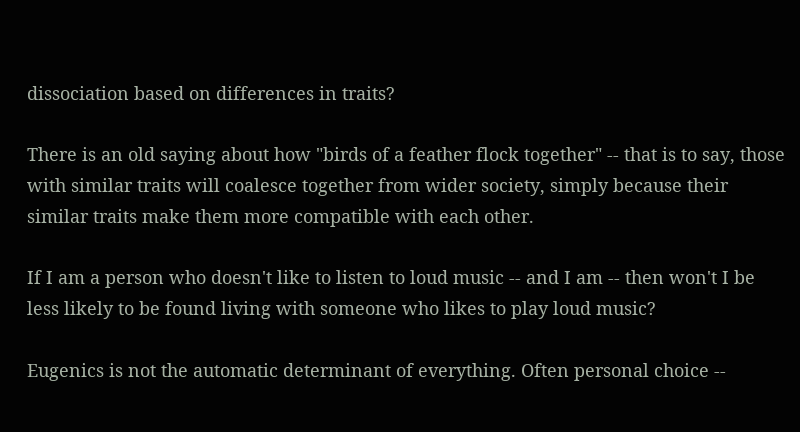dissociation based on differences in traits?

There is an old saying about how "birds of a feather flock together" -- that is to say, those with similar traits will coalesce together from wider society, simply because their similar traits make them more compatible with each other.

If I am a person who doesn't like to listen to loud music -- and I am -- then won't I be less likely to be found living with someone who likes to play loud music?

Eugenics is not the automatic determinant of everything. Often personal choice --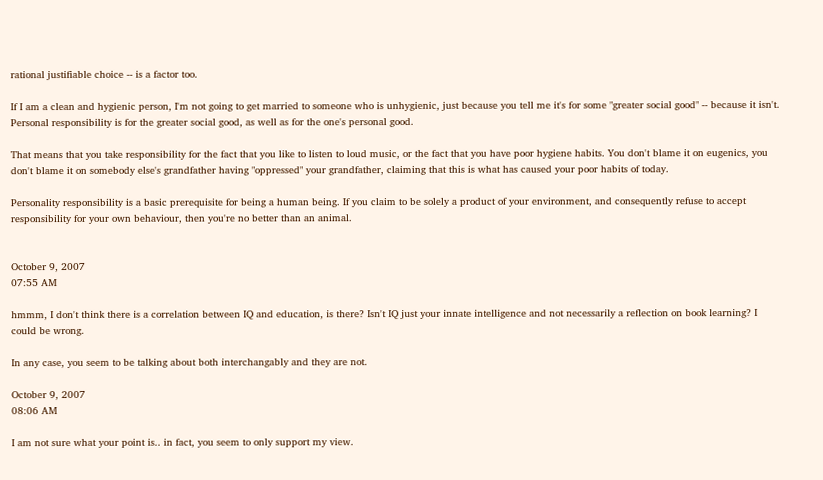rational justifiable choice -- is a factor too.

If I am a clean and hygienic person, I'm not going to get married to someone who is unhygienic, just because you tell me it's for some "greater social good" -- because it isn't. Personal responsibility is for the greater social good, as well as for the one's personal good.

That means that you take responsibility for the fact that you like to listen to loud music, or the fact that you have poor hygiene habits. You don't blame it on eugenics, you don't blame it on somebody else's grandfather having "oppressed" your grandfather, claiming that this is what has caused your poor habits of today.

Personality responsibility is a basic prerequisite for being a human being. If you claim to be solely a product of your environment, and consequently refuse to accept responsibility for your own behaviour, then you're no better than an animal.


October 9, 2007
07:55 AM

hmmm, I don't think there is a correlation between IQ and education, is there? Isn't IQ just your innate intelligence and not necessarily a reflection on book learning? I could be wrong.

In any case, you seem to be talking about both interchangably and they are not.

October 9, 2007
08:06 AM

I am not sure what your point is.. in fact, you seem to only support my view.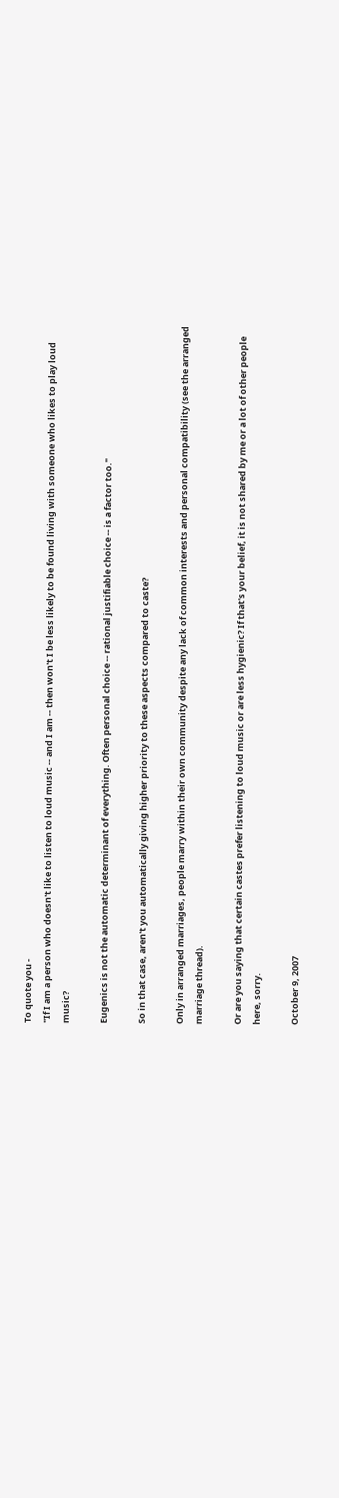To quote you -
"If I am a person who doesn't like to listen to loud music -- and I am -- then won't I be less likely to be found living with someone who likes to play loud music?

Eugenics is not the automatic determinant of everything. Often personal choice -- rational justifiable choice -- is a factor too."

So in that case, aren't you automatically giving higher priority to these aspects compared to caste?

Only in arranged marriages, people marry within their own community despite any lack of common interests and personal compatibility (see the arranged marriage thread).

Or are you saying that certain castes prefer listening to loud music or are less hygienic? If that's your belief, it is not shared by me or a lot of other people here, sorry.

October 9, 2007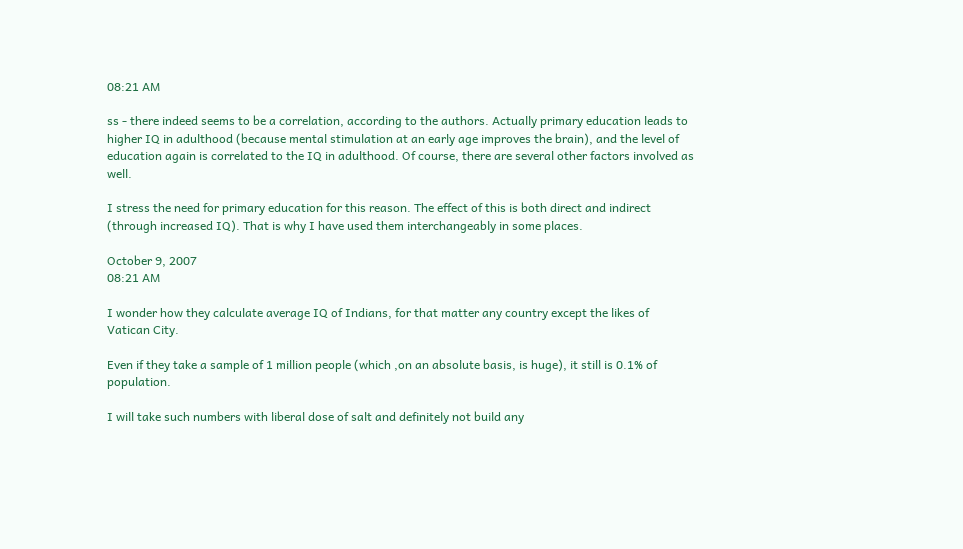08:21 AM

ss - there indeed seems to be a correlation, according to the authors. Actually primary education leads to higher IQ in adulthood (because mental stimulation at an early age improves the brain), and the level of education again is correlated to the IQ in adulthood. Of course, there are several other factors involved as well.

I stress the need for primary education for this reason. The effect of this is both direct and indirect (through increased IQ). That is why I have used them interchangeably in some places.

October 9, 2007
08:21 AM

I wonder how they calculate average IQ of Indians, for that matter any country except the likes of Vatican City.

Even if they take a sample of 1 million people (which ,on an absolute basis, is huge), it still is 0.1% of population.

I will take such numbers with liberal dose of salt and definitely not build any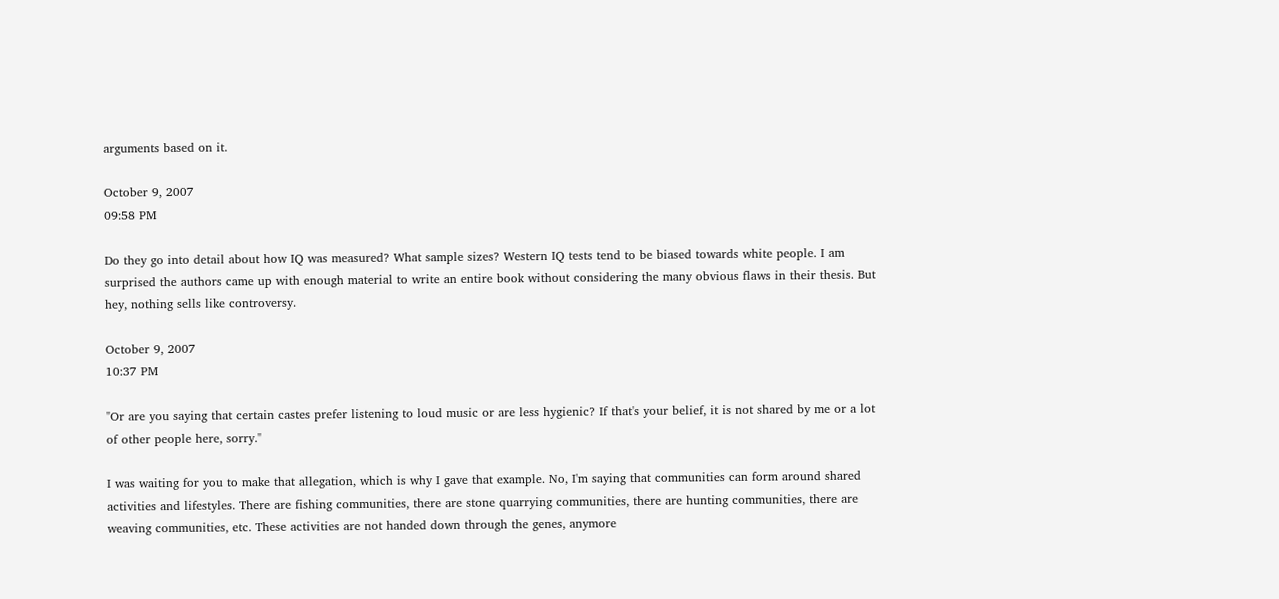arguments based on it.

October 9, 2007
09:58 PM

Do they go into detail about how IQ was measured? What sample sizes? Western IQ tests tend to be biased towards white people. I am surprised the authors came up with enough material to write an entire book without considering the many obvious flaws in their thesis. But hey, nothing sells like controversy.

October 9, 2007
10:37 PM

"Or are you saying that certain castes prefer listening to loud music or are less hygienic? If that's your belief, it is not shared by me or a lot of other people here, sorry."

I was waiting for you to make that allegation, which is why I gave that example. No, I'm saying that communities can form around shared activities and lifestyles. There are fishing communities, there are stone quarrying communities, there are hunting communities, there are weaving communities, etc. These activities are not handed down through the genes, anymore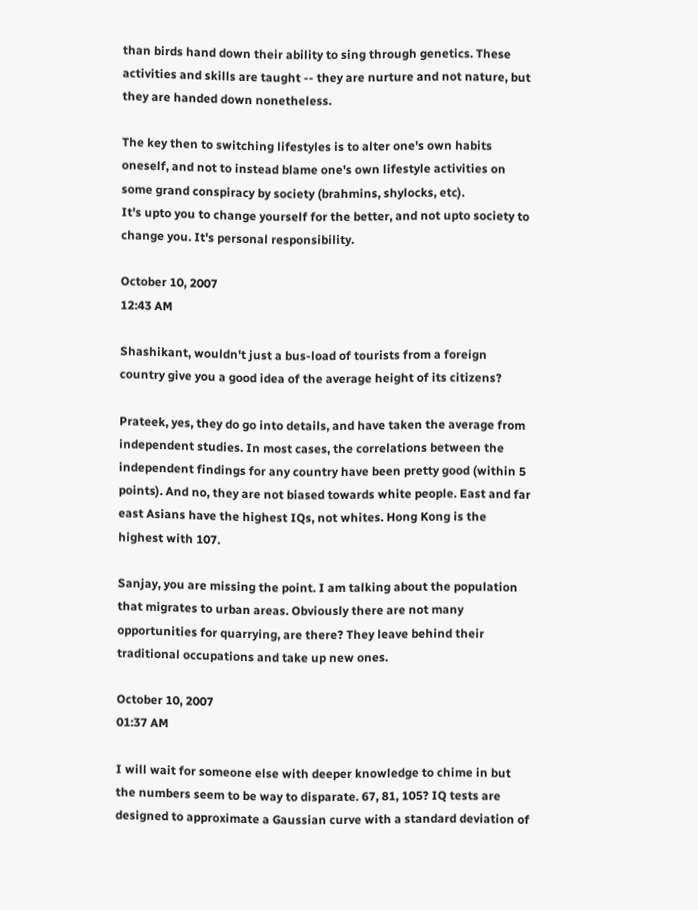than birds hand down their ability to sing through genetics. These activities and skills are taught -- they are nurture and not nature, but they are handed down nonetheless.

The key then to switching lifestyles is to alter one's own habits oneself, and not to instead blame one's own lifestyle activities on some grand conspiracy by society (brahmins, shylocks, etc).
It's upto you to change yourself for the better, and not upto society to change you. It's personal responsibility.

October 10, 2007
12:43 AM

Shashikant, wouldn't just a bus-load of tourists from a foreign country give you a good idea of the average height of its citizens?

Prateek, yes, they do go into details, and have taken the average from independent studies. In most cases, the correlations between the independent findings for any country have been pretty good (within 5 points). And no, they are not biased towards white people. East and far east Asians have the highest IQs, not whites. Hong Kong is the highest with 107.

Sanjay, you are missing the point. I am talking about the population that migrates to urban areas. Obviously there are not many opportunities for quarrying, are there? They leave behind their traditional occupations and take up new ones.

October 10, 2007
01:37 AM

I will wait for someone else with deeper knowledge to chime in but the numbers seem to be way to disparate. 67, 81, 105? IQ tests are designed to approximate a Gaussian curve with a standard deviation of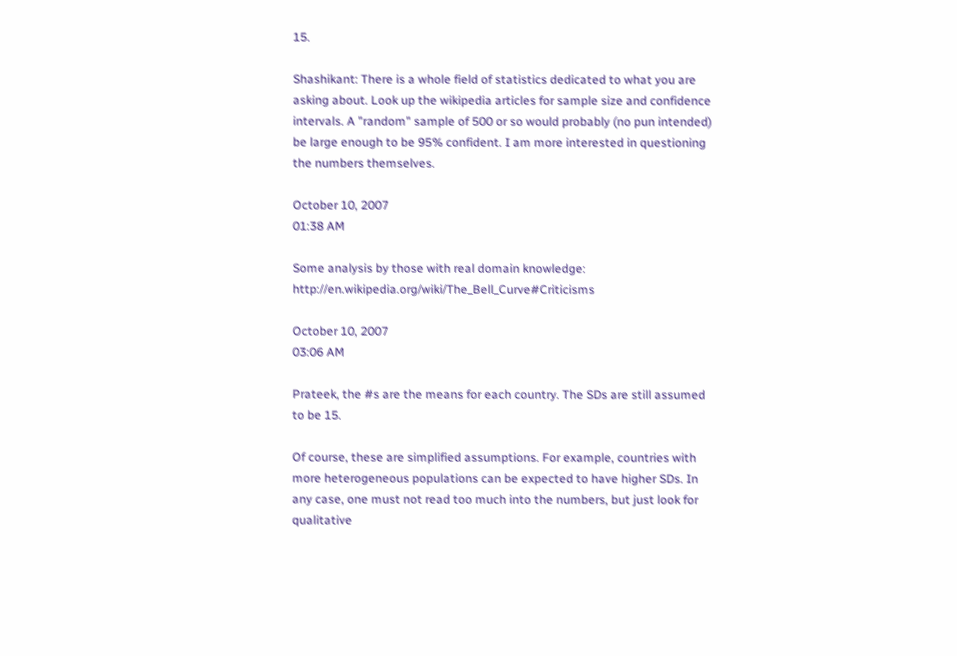15.

Shashikant: There is a whole field of statistics dedicated to what you are asking about. Look up the wikipedia articles for sample size and confidence intervals. A "random" sample of 500 or so would probably (no pun intended) be large enough to be 95% confident. I am more interested in questioning the numbers themselves.

October 10, 2007
01:38 AM

Some analysis by those with real domain knowledge: http://en.wikipedia.org/wiki/The_Bell_Curve#Criticisms

October 10, 2007
03:06 AM

Prateek, the #s are the means for each country. The SDs are still assumed to be 15.

Of course, these are simplified assumptions. For example, countries with more heterogeneous populations can be expected to have higher SDs. In any case, one must not read too much into the numbers, but just look for qualitative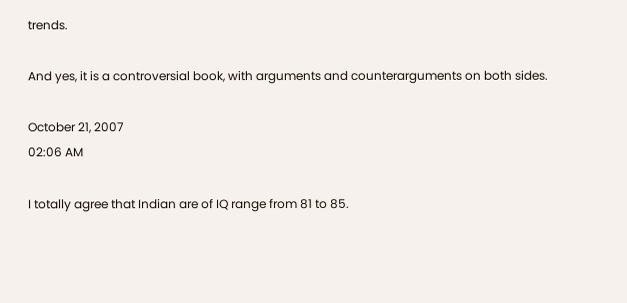trends.

And yes, it is a controversial book, with arguments and counterarguments on both sides.

October 21, 2007
02:06 AM

I totally agree that Indian are of IQ range from 81 to 85.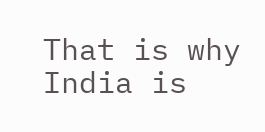That is why India is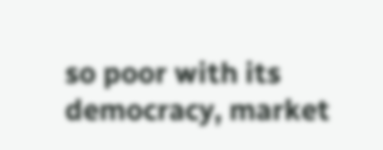so poor with its democracy, market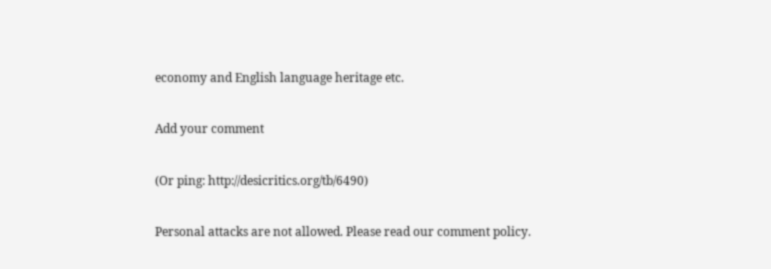economy and English language heritage etc.

Add your comment

(Or ping: http://desicritics.org/tb/6490)

Personal attacks are not allowed. Please read our comment policy.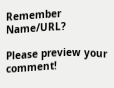Remember Name/URL?

Please preview your comment!